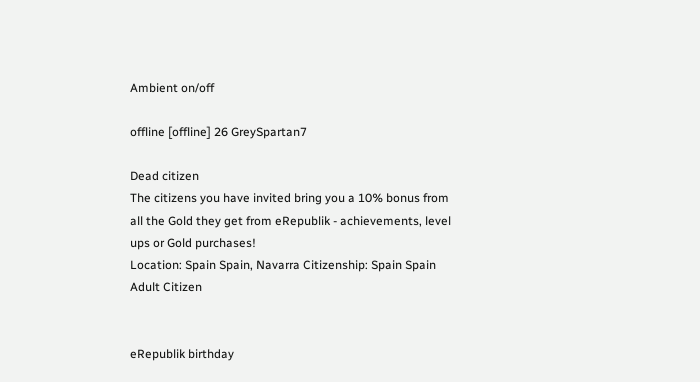Ambient on/off

offline [offline] 26 GreySpartan7

Dead citizen
The citizens you have invited bring you a 10% bonus from all the Gold they get from eRepublik - achievements, level ups or Gold purchases!
Location: Spain Spain, Navarra Citizenship: Spain Spain
Adult Citizen


eRepublik birthday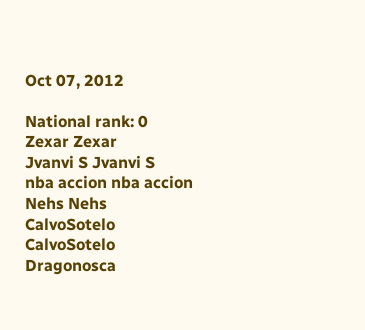Oct 07, 2012

National rank: 0
Zexar Zexar
Jvanvi S Jvanvi S
nba accion nba accion
Nehs Nehs
CalvoSotelo CalvoSotelo
Dragonosca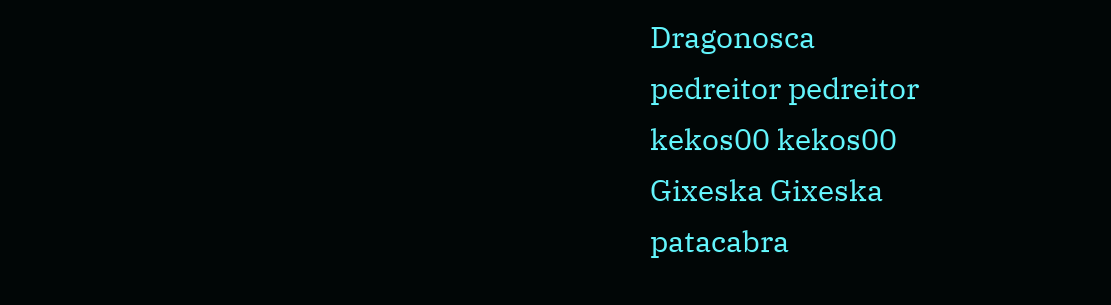Dragonosca
pedreitor pedreitor
kekos00 kekos00
Gixeska Gixeska
patacabra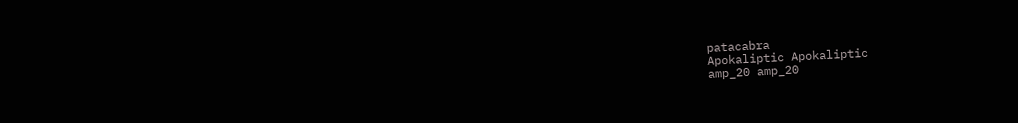patacabra
Apokaliptic Apokaliptic
amp_20 amp_20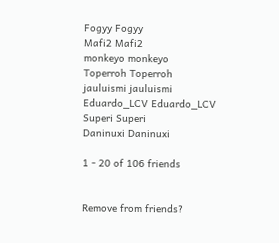Fogyy Fogyy
Mafi2 Mafi2
monkeyo monkeyo
Toperroh Toperroh
jauluismi jauluismi
Eduardo_LCV Eduardo_LCV
Superi Superi
Daninuxi Daninuxi

1 - 20 of 106 friends


Remove from friends?